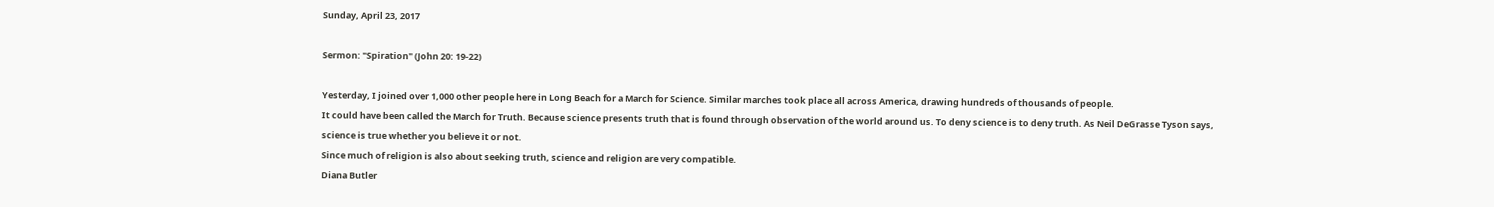Sunday, April 23, 2017

Sermon: "Spiration" (John 20: 19-22)

Yesterday, I joined over 1,000 other people here in Long Beach for a March for Science. Similar marches took place all across America, drawing hundreds of thousands of people.
It could have been called the March for Truth. Because science presents truth that is found through observation of the world around us. To deny science is to deny truth. As Neil DeGrasse Tyson says, science is true whether you believe it or not.
Since much of religion is also about seeking truth, science and religion are very compatible.
Diana Butler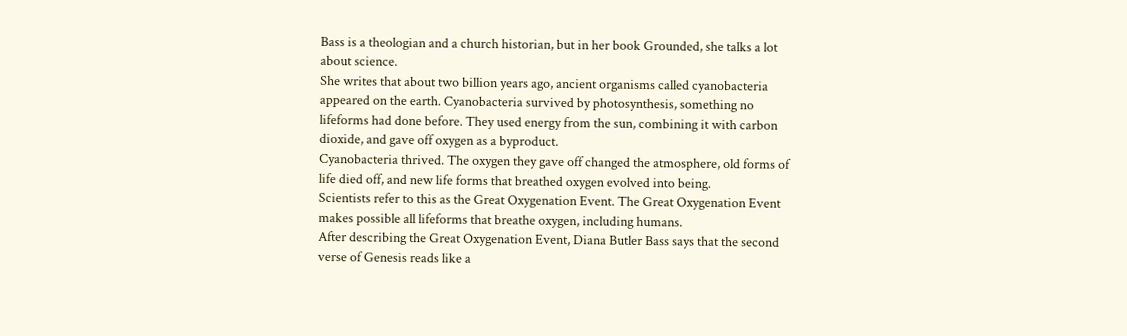Bass is a theologian and a church historian, but in her book Grounded, she talks a lot about science.
She writes that about two billion years ago, ancient organisms called cyanobacteria appeared on the earth. Cyanobacteria survived by photosynthesis, something no lifeforms had done before. They used energy from the sun, combining it with carbon dioxide, and gave off oxygen as a byproduct.
Cyanobacteria thrived. The oxygen they gave off changed the atmosphere, old forms of life died off, and new life forms that breathed oxygen evolved into being.
Scientists refer to this as the Great Oxygenation Event. The Great Oxygenation Event makes possible all lifeforms that breathe oxygen, including humans.
After describing the Great Oxygenation Event, Diana Butler Bass says that the second verse of Genesis reads like a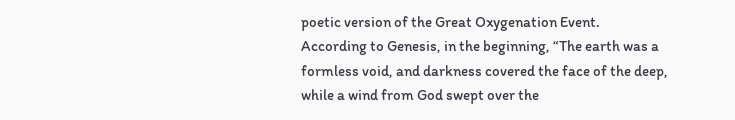poetic version of the Great Oxygenation Event.
According to Genesis, in the beginning, “The earth was a formless void, and darkness covered the face of the deep, while a wind from God swept over the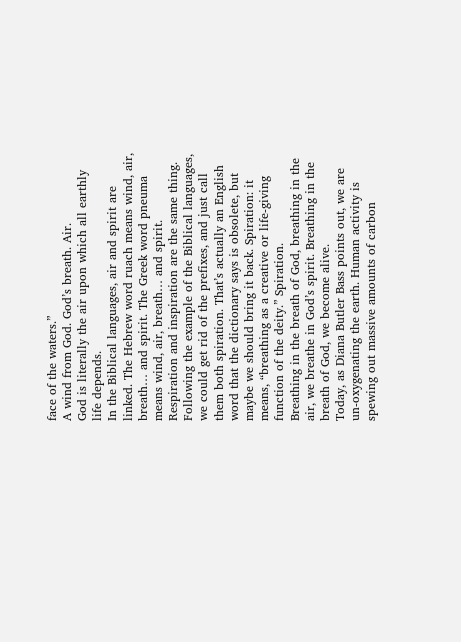face of the waters.”
A wind from God. God’s breath. Air.
God is literally the air upon which all earthly life depends.
In the Biblical languages, air and spirit are linked. The Hebrew word ruach means wind, air, breath… and spirit. The Greek word pneuma means wind, air, breath… and spirit.
Respiration and inspiration are the same thing. Following the example of the Biblical languages, we could get rid of the prefixes, and just call them both spiration. That’s actually an English word that the dictionary says is obsolete, but maybe we should bring it back. Spiration: it means, “breathing as a creative or life-giving function of the deity.” Spiration.
Breathing in the breath of God, breathing in the air, we breathe in God’s spirit. Breathing in the breath of God, we become alive.
Today, as Diana Butler Bass points out, we are un-oxygenating the earth. Human activity is spewing out massive amounts of carbon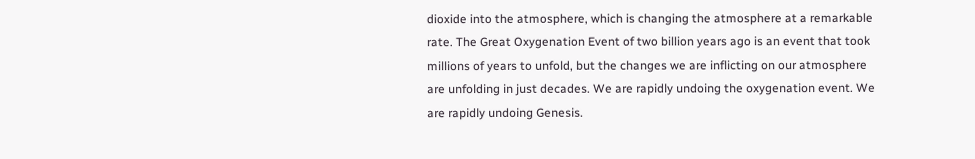dioxide into the atmosphere, which is changing the atmosphere at a remarkable rate. The Great Oxygenation Event of two billion years ago is an event that took millions of years to unfold, but the changes we are inflicting on our atmosphere are unfolding in just decades. We are rapidly undoing the oxygenation event. We are rapidly undoing Genesis.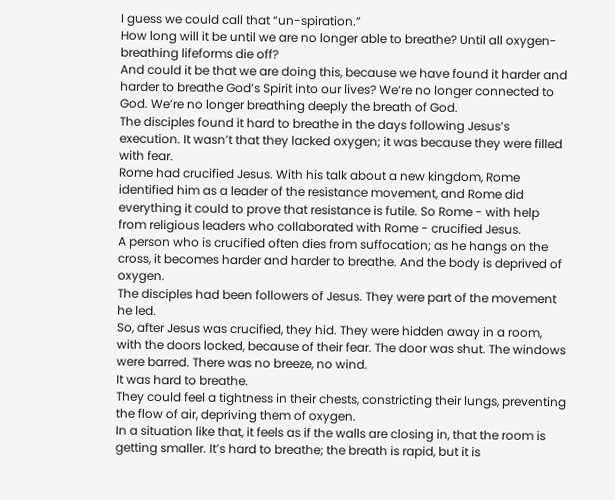I guess we could call that “un-spiration.”
How long will it be until we are no longer able to breathe? Until all oxygen-breathing lifeforms die off?
And could it be that we are doing this, because we have found it harder and harder to breathe God’s Spirit into our lives? We’re no longer connected to God. We’re no longer breathing deeply the breath of God.
The disciples found it hard to breathe in the days following Jesus’s execution. It wasn’t that they lacked oxygen; it was because they were filled with fear.
Rome had crucified Jesus. With his talk about a new kingdom, Rome identified him as a leader of the resistance movement, and Rome did everything it could to prove that resistance is futile. So Rome - with help from religious leaders who collaborated with Rome - crucified Jesus.
A person who is crucified often dies from suffocation; as he hangs on the cross, it becomes harder and harder to breathe. And the body is deprived of oxygen.
The disciples had been followers of Jesus. They were part of the movement he led.
So, after Jesus was crucified, they hid. They were hidden away in a room, with the doors locked, because of their fear. The door was shut. The windows were barred. There was no breeze, no wind.
It was hard to breathe.
They could feel a tightness in their chests, constricting their lungs, preventing the flow of air, depriving them of oxygen.
In a situation like that, it feels as if the walls are closing in, that the room is getting smaller. It’s hard to breathe; the breath is rapid, but it is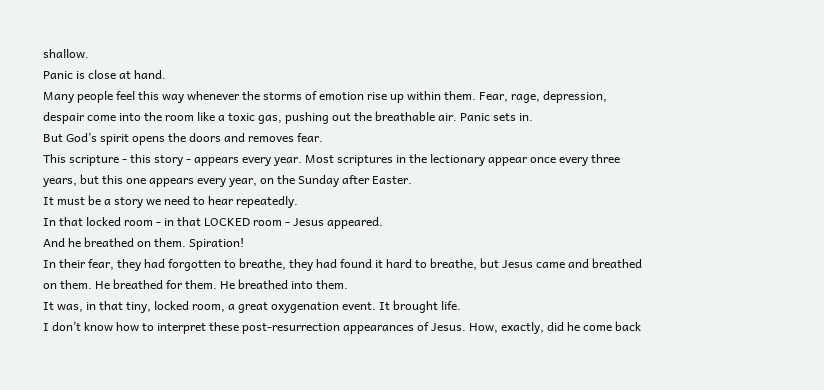shallow.
Panic is close at hand.
Many people feel this way whenever the storms of emotion rise up within them. Fear, rage, depression, despair come into the room like a toxic gas, pushing out the breathable air. Panic sets in.
But God’s spirit opens the doors and removes fear.
This scripture - this story - appears every year. Most scriptures in the lectionary appear once every three years, but this one appears every year, on the Sunday after Easter.
It must be a story we need to hear repeatedly.
In that locked room - in that LOCKED room - Jesus appeared.
And he breathed on them. Spiration!
In their fear, they had forgotten to breathe, they had found it hard to breathe, but Jesus came and breathed on them. He breathed for them. He breathed into them.
It was, in that tiny, locked room, a great oxygenation event. It brought life.
I don’t know how to interpret these post-resurrection appearances of Jesus. How, exactly, did he come back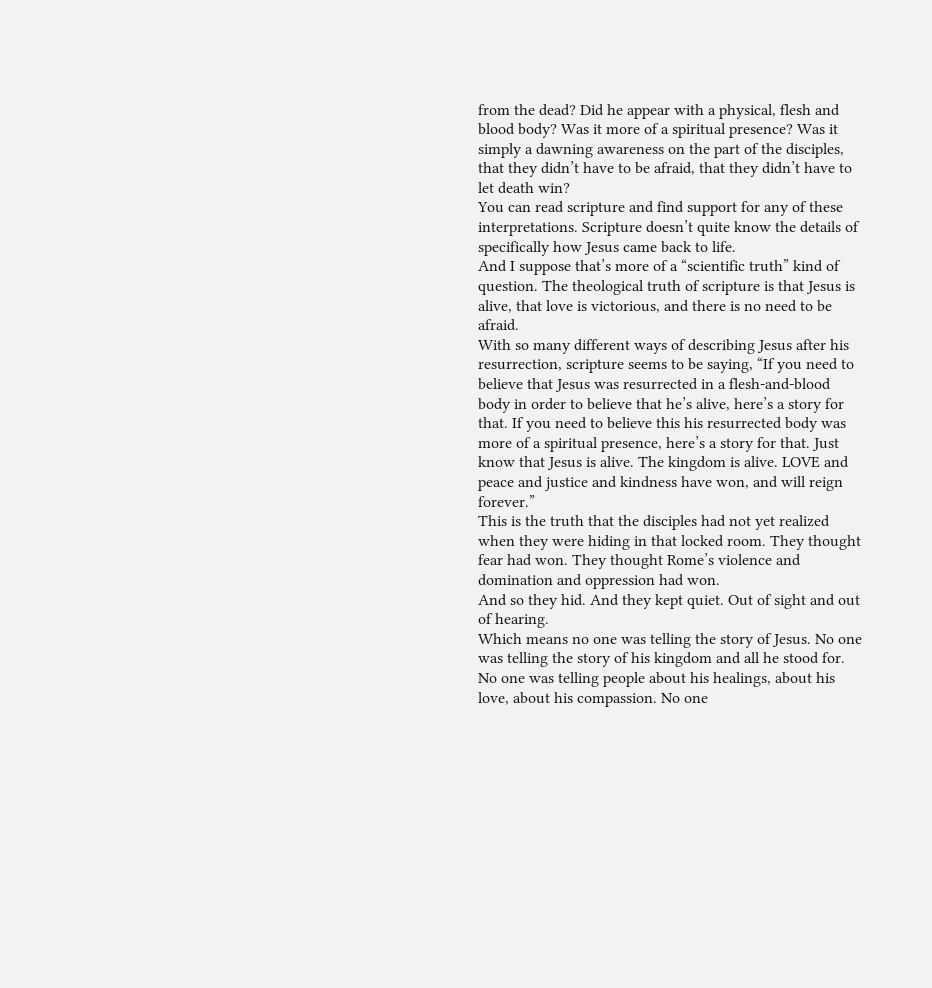from the dead? Did he appear with a physical, flesh and blood body? Was it more of a spiritual presence? Was it simply a dawning awareness on the part of the disciples, that they didn’t have to be afraid, that they didn’t have to let death win?
You can read scripture and find support for any of these interpretations. Scripture doesn’t quite know the details of specifically how Jesus came back to life.
And I suppose that’s more of a “scientific truth” kind of question. The theological truth of scripture is that Jesus is alive, that love is victorious, and there is no need to be afraid.
With so many different ways of describing Jesus after his resurrection, scripture seems to be saying, “If you need to believe that Jesus was resurrected in a flesh-and-blood body in order to believe that he’s alive, here’s a story for that. If you need to believe this his resurrected body was more of a spiritual presence, here’s a story for that. Just know that Jesus is alive. The kingdom is alive. LOVE and peace and justice and kindness have won, and will reign forever.”
This is the truth that the disciples had not yet realized when they were hiding in that locked room. They thought fear had won. They thought Rome’s violence and domination and oppression had won.
And so they hid. And they kept quiet. Out of sight and out of hearing.
Which means no one was telling the story of Jesus. No one was telling the story of his kingdom and all he stood for. No one was telling people about his healings, about his love, about his compassion. No one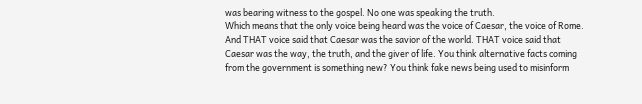was bearing witness to the gospel. No one was speaking the truth.
Which means that the only voice being heard was the voice of Caesar, the voice of Rome.
And THAT voice said that Caesar was the savior of the world. THAT voice said that Caesar was the way, the truth, and the giver of life. You think alternative facts coming from the government is something new? You think fake news being used to misinform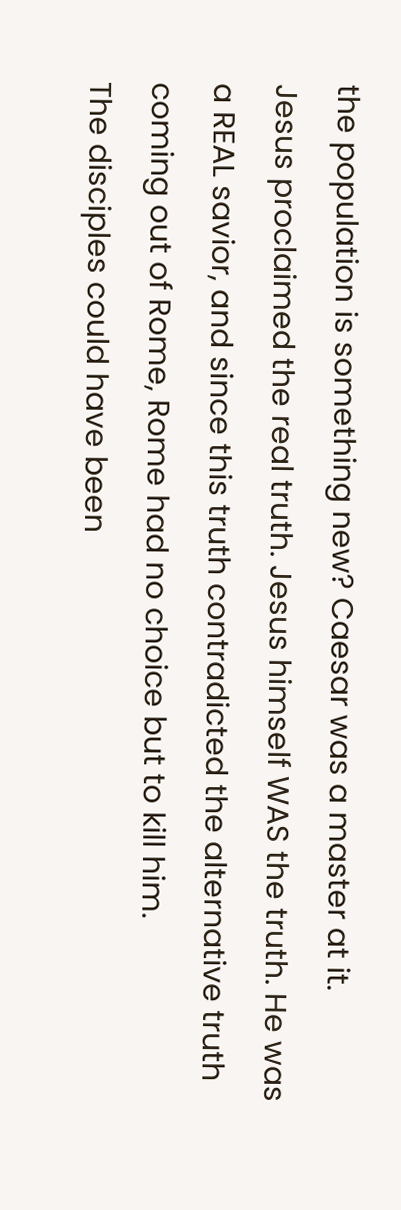the population is something new? Caesar was a master at it.
Jesus proclaimed the real truth. Jesus himself WAS the truth. He was a REAL savior, and since this truth contradicted the alternative truth coming out of Rome, Rome had no choice but to kill him.
The disciples could have been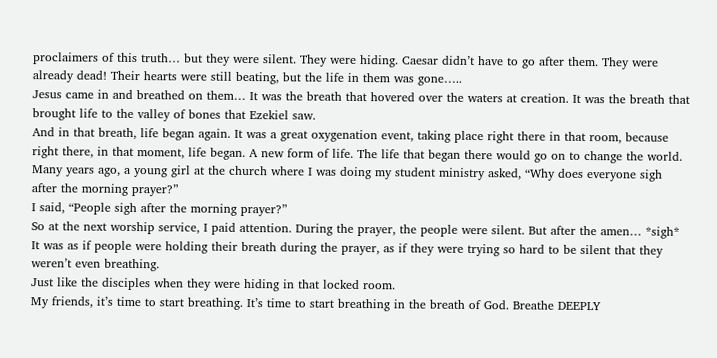proclaimers of this truth… but they were silent. They were hiding. Caesar didn’t have to go after them. They were already dead! Their hearts were still beating, but the life in them was gone…..
Jesus came in and breathed on them… It was the breath that hovered over the waters at creation. It was the breath that brought life to the valley of bones that Ezekiel saw.
And in that breath, life began again. It was a great oxygenation event, taking place right there in that room, because right there, in that moment, life began. A new form of life. The life that began there would go on to change the world.
Many years ago, a young girl at the church where I was doing my student ministry asked, “Why does everyone sigh after the morning prayer?”
I said, “People sigh after the morning prayer?”
So at the next worship service, I paid attention. During the prayer, the people were silent. But after the amen… *sigh*
It was as if people were holding their breath during the prayer, as if they were trying so hard to be silent that they weren’t even breathing.
Just like the disciples when they were hiding in that locked room.
My friends, it’s time to start breathing. It’s time to start breathing in the breath of God. Breathe DEEPLY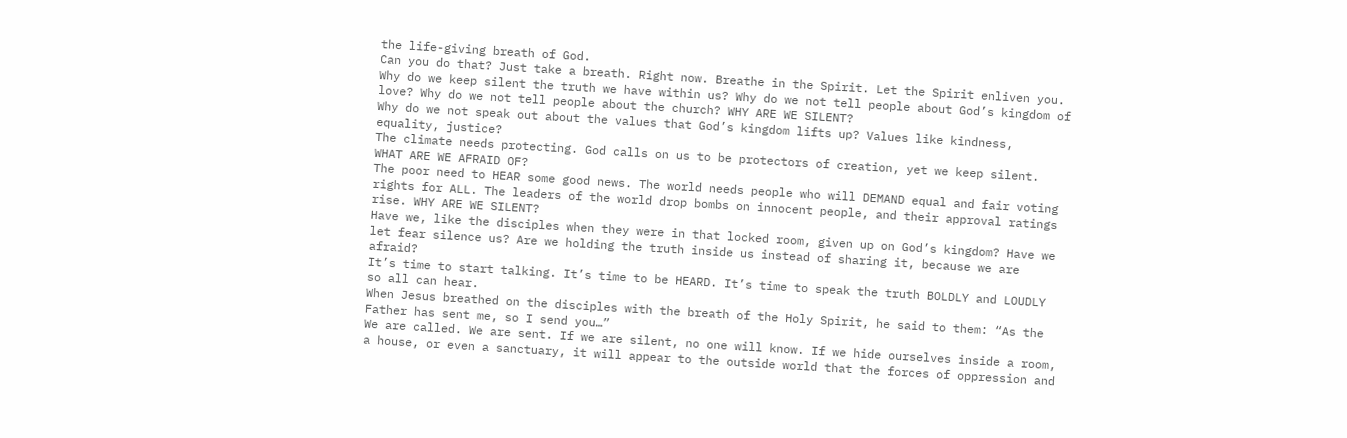the life-giving breath of God.
Can you do that? Just take a breath. Right now. Breathe in the Spirit. Let the Spirit enliven you.
Why do we keep silent the truth we have within us? Why do we not tell people about God’s kingdom of love? Why do we not tell people about the church? WHY ARE WE SILENT?
Why do we not speak out about the values that God’s kingdom lifts up? Values like kindness, equality, justice?
The climate needs protecting. God calls on us to be protectors of creation, yet we keep silent. WHAT ARE WE AFRAID OF?
The poor need to HEAR some good news. The world needs people who will DEMAND equal and fair voting rights for ALL. The leaders of the world drop bombs on innocent people, and their approval ratings rise. WHY ARE WE SILENT?
Have we, like the disciples when they were in that locked room, given up on God’s kingdom? Have we let fear silence us? Are we holding the truth inside us instead of sharing it, because we are afraid?
It’s time to start talking. It’s time to be HEARD. It’s time to speak the truth BOLDLY and LOUDLY so all can hear.
When Jesus breathed on the disciples with the breath of the Holy Spirit, he said to them: “As the Father has sent me, so I send you…”
We are called. We are sent. If we are silent, no one will know. If we hide ourselves inside a room, a house, or even a sanctuary, it will appear to the outside world that the forces of oppression and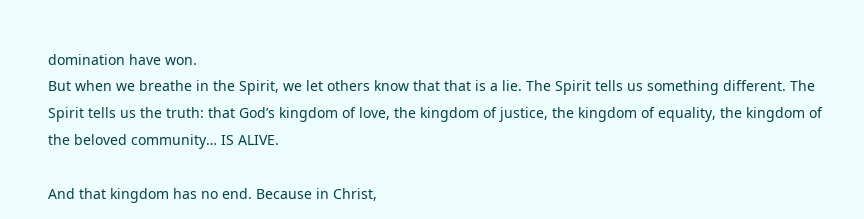domination have won.
But when we breathe in the Spirit, we let others know that that is a lie. The Spirit tells us something different. The Spirit tells us the truth: that God’s kingdom of love, the kingdom of justice, the kingdom of equality, the kingdom of the beloved community… IS ALIVE.

And that kingdom has no end. Because in Christ,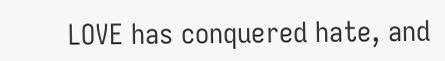LOVE has conquered hate, and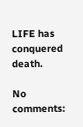LIFE has conquered death.

No comments: